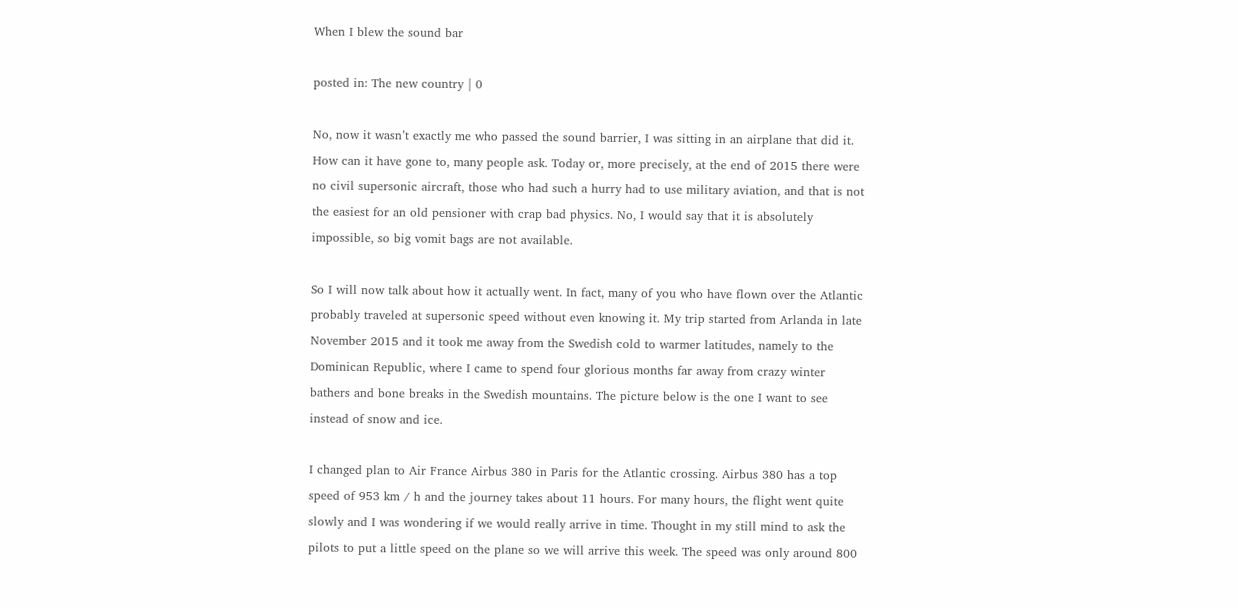When I blew the sound bar

posted in: The new country | 0

No, now it wasn’t exactly me who passed the sound barrier, I was sitting in an airplane that did it. How can it have gone to, many people ask. Today or, more precisely, at the end of 2015 there were no civil supersonic aircraft, those who had such a hurry had to use military aviation, and that is not the easiest for an old pensioner with crap bad physics. No, I would say that it is absolutely impossible, so big vomit bags are not available.

So I will now talk about how it actually went. In fact, many of you who have flown over the Atlantic probably traveled at supersonic speed without even knowing it. My trip started from Arlanda in late November 2015 and it took me away from the Swedish cold to warmer latitudes, namely to the Dominican Republic, where I came to spend four glorious months far away from crazy winter bathers and bone breaks in the Swedish mountains. The picture below is the one I want to see instead of snow and ice.

I changed plan to Air France Airbus 380 in Paris for the Atlantic crossing. Airbus 380 has a top speed of 953 km / h and the journey takes about 11 hours. For many hours, the flight went quite slowly and I was wondering if we would really arrive in time. Thought in my still mind to ask the pilots to put a little speed on the plane so we will arrive this week. The speed was only around 800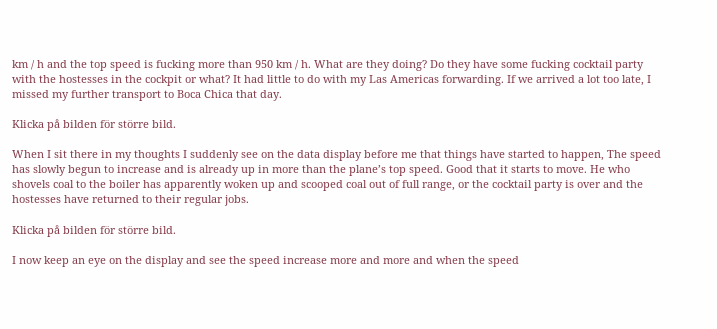km / h and the top speed is fucking more than 950 km / h. What are they doing? Do they have some fucking cocktail party with the hostesses in the cockpit or what? It had little to do with my Las Americas forwarding. If we arrived a lot too late, I missed my further transport to Boca Chica that day.

Klicka på bilden för större bild.

When I sit there in my thoughts I suddenly see on the data display before me that things have started to happen, The speed has slowly begun to increase and is already up in more than the plane’s top speed. Good that it starts to move. He who shovels coal to the boiler has apparently woken up and scooped coal out of full range, or the cocktail party is over and the hostesses have returned to their regular jobs.

Klicka på bilden för större bild.

I now keep an eye on the display and see the speed increase more and more and when the speed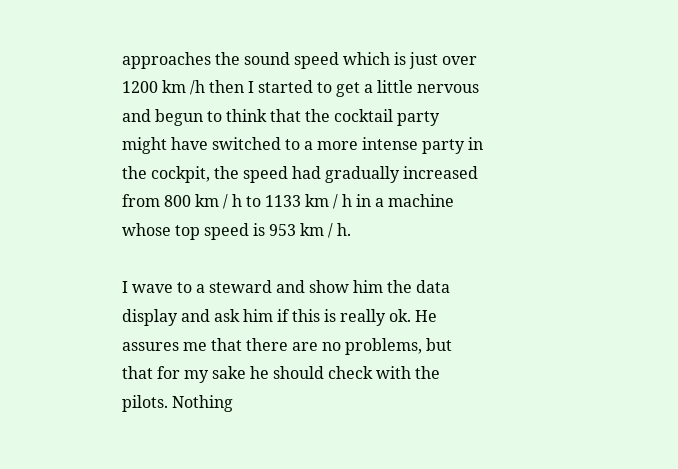approaches the sound speed which is just over 1200 km /h then I started to get a little nervous and begun to think that the cocktail party might have switched to a more intense party in the cockpit, the speed had gradually increased from 800 km / h to 1133 km / h in a machine whose top speed is 953 km / h.

I wave to a steward and show him the data display and ask him if this is really ok. He assures me that there are no problems, but that for my sake he should check with the pilots. Nothing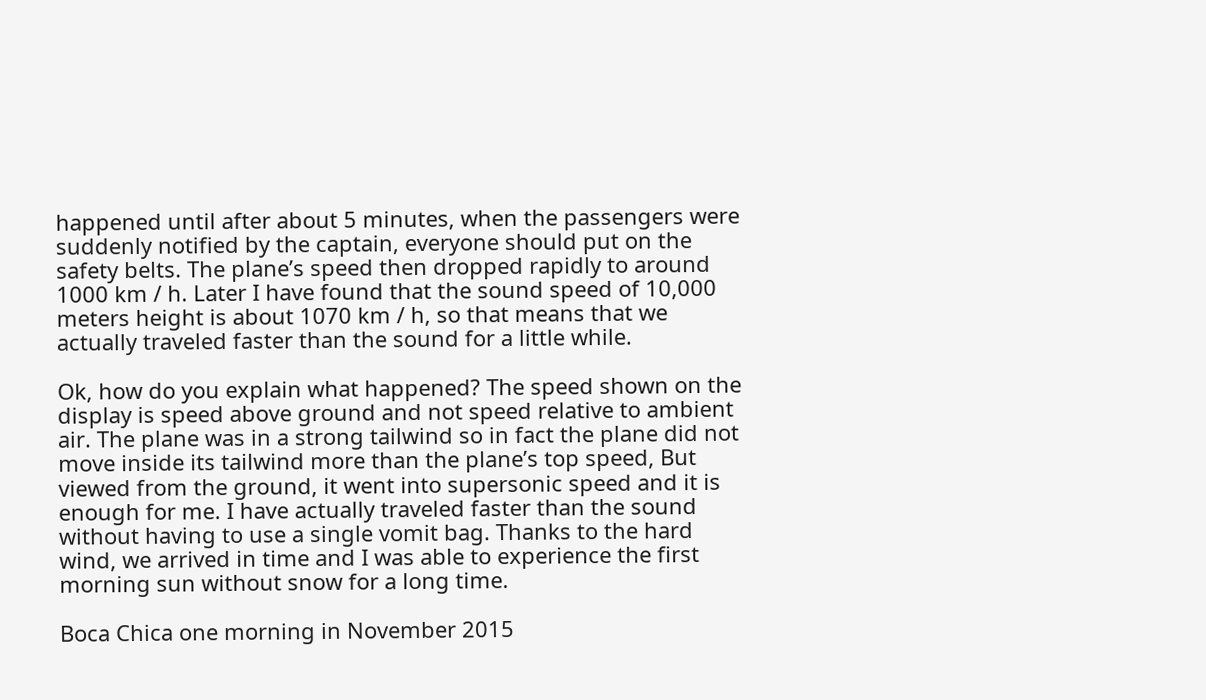happened until after about 5 minutes, when the passengers were suddenly notified by the captain, everyone should put on the safety belts. The plane’s speed then dropped rapidly to around 1000 km / h. Later I have found that the sound speed of 10,000 meters height is about 1070 km / h, so that means that we actually traveled faster than the sound for a little while.

Ok, how do you explain what happened? The speed shown on the display is speed above ground and not speed relative to ambient air. The plane was in a strong tailwind so in fact the plane did not move inside its tailwind more than the plane’s top speed, But viewed from the ground, it went into supersonic speed and it is enough for me. I have actually traveled faster than the sound without having to use a single vomit bag. Thanks to the hard wind, we arrived in time and I was able to experience the first morning sun without snow for a long time.

Boca Chica one morning in November 2015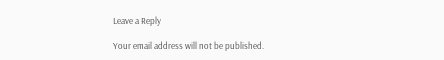Leave a Reply

Your email address will not be published.